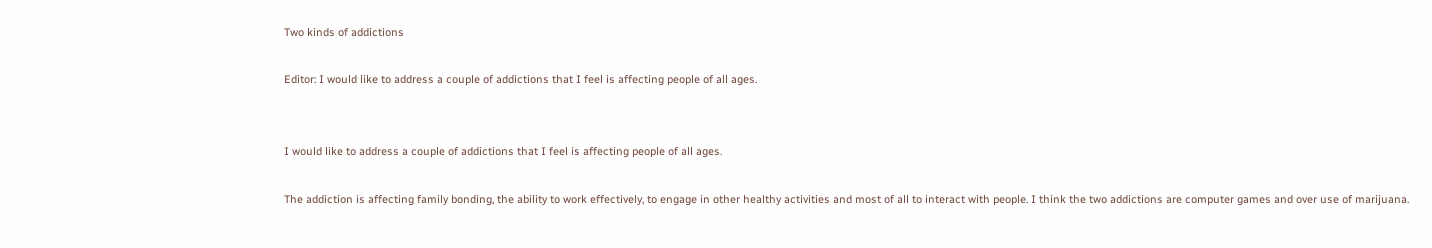Two kinds of addictions

Editor: I would like to address a couple of addictions that I feel is affecting people of all ages.


I would like to address a couple of addictions that I feel is affecting people of all ages.

The addiction is affecting family bonding, the ability to work effectively, to engage in other healthy activities and most of all to interact with people. I think the two addictions are computer games and over use of marijuana.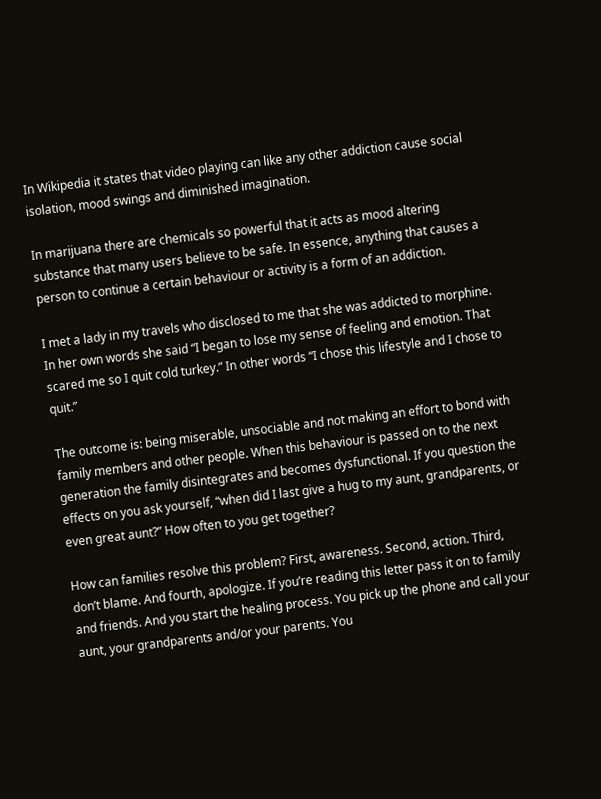In Wikipedia it states that video playing can like any other addiction cause social isolation, mood swings and diminished imagination.

In marijuana there are chemicals so powerful that it acts as mood altering substance that many users believe to be safe. In essence, anything that causes a person to continue a certain behaviour or activity is a form of an addiction.

I met a lady in my travels who disclosed to me that she was addicted to morphine. In her own words she said “I began to lose my sense of feeling and emotion. That scared me so I quit cold turkey.” In other words “I chose this lifestyle and I chose to quit.”

The outcome is: being miserable, unsociable and not making an effort to bond with family members and other people. When this behaviour is passed on to the next generation the family disintegrates and becomes dysfunctional. If you question the effects on you ask yourself, “when did I last give a hug to my aunt, grandparents, or even great aunt?” How often to you get together?

How can families resolve this problem? First, awareness. Second, action. Third, don’t blame. And fourth, apologize. If you’re reading this letter pass it on to family and friends. And you start the healing process. You pick up the phone and call your aunt, your grandparents and/or your parents. You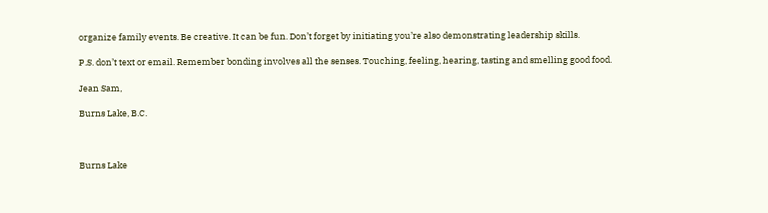organize family events. Be creative. It can be fun. Don’t forget by initiating you’re also demonstrating leadership skills.

P.S. don’t text or email. Remember bonding involves all the senses. Touching, feeling, hearing, tasting and smelling good food.

Jean Sam,

Burns Lake, B.C.



Burns Lake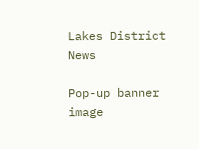Lakes District News

Pop-up banner image